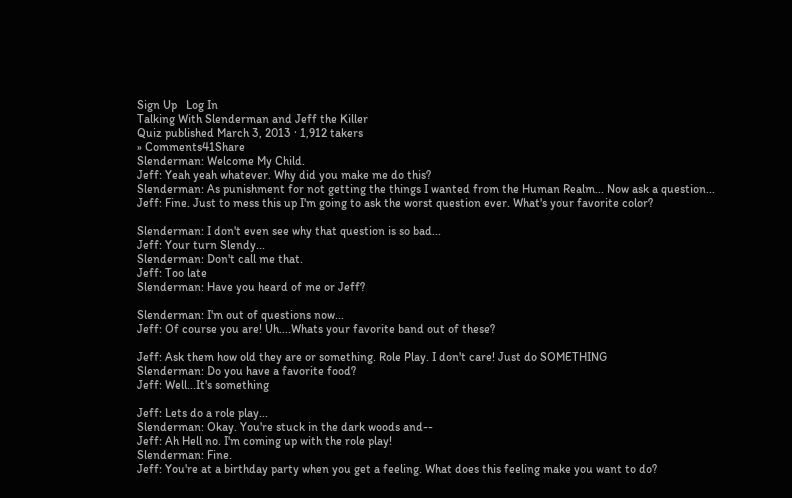Sign Up   Log In
Talking With Slenderman and Jeff the Killer
Quiz published March 3, 2013 · 1,912 takers
» Comments41Share
Slenderman: Welcome My Child.
Jeff: Yeah yeah whatever. Why did you make me do this?
Slenderman: As punishment for not getting the things I wanted from the Human Realm... Now ask a question...
Jeff: Fine. Just to mess this up I'm going to ask the worst question ever. What's your favorite color?

Slenderman: I don't even see why that question is so bad...
Jeff: Your turn Slendy...
Slenderman: Don't call me that.
Jeff: Too late
Slenderman: Have you heard of me or Jeff?

Slenderman: I'm out of questions now...
Jeff: Of course you are! Uh....Whats your favorite band out of these?

Jeff: Ask them how old they are or something. Role Play. I don't care! Just do SOMETHING
Slenderman: Do you have a favorite food?
Jeff: Well...It's something

Jeff: Lets do a role play...
Slenderman: Okay. You're stuck in the dark woods and--
Jeff: Ah Hell no. I'm coming up with the role play!
Slenderman: Fine.
Jeff: You're at a birthday party when you get a feeling. What does this feeling make you want to do?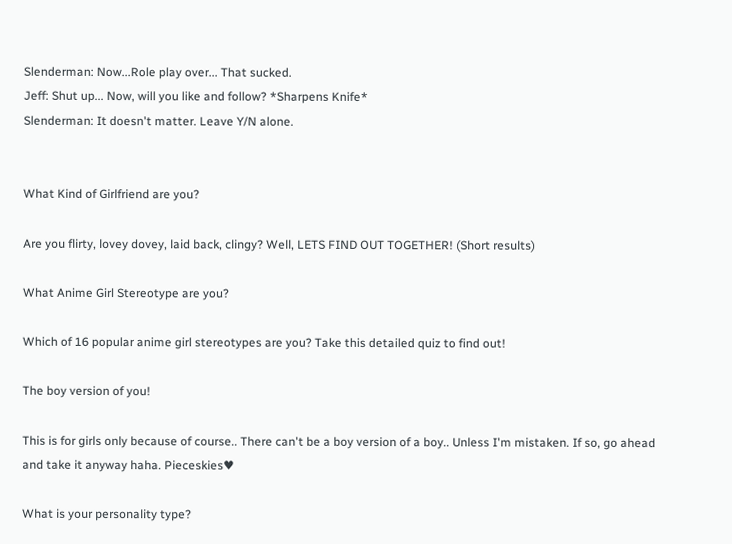Slenderman: Now...Role play over... That sucked.
Jeff: Shut up... Now, will you like and follow? *Sharpens Knife*
Slenderman: It doesn't matter. Leave Y/N alone.


What Kind of Girlfriend are you?

Are you flirty, lovey dovey, laid back, clingy? Well, LETS FIND OUT TOGETHER! (Short results)

What Anime Girl Stereotype are you?

Which of 16 popular anime girl stereotypes are you? Take this detailed quiz to find out!

The boy version of you!

This is for girls only because of course.. There can't be a boy version of a boy.. Unless I'm mistaken. If so, go ahead and take it anyway haha. Pieceskies♥

What is your personality type?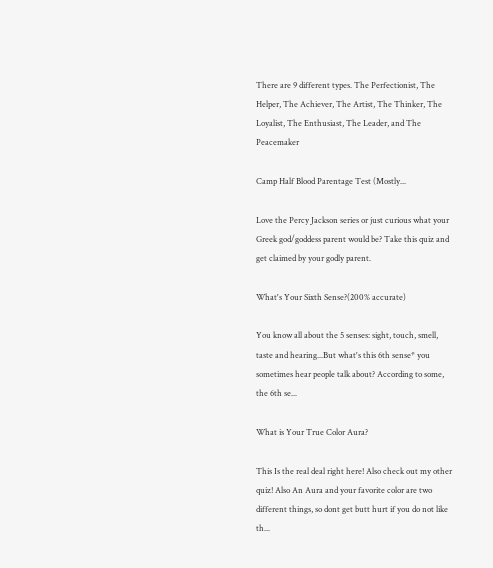There are 9 different types. The Perfectionist, The Helper, The Achiever, The Artist, The Thinker, The Loyalist, The Enthusiast, The Leader, and The Peacemaker

Camp Half Blood Parentage Test (Mostly...

Love the Percy Jackson series or just curious what your Greek god/goddess parent would be? Take this quiz and get claimed by your godly parent.

What's Your Sixth Sense?(200% accurate)

You know all about the 5 senses: sight, touch, smell, taste and hearing...But what's this 6th sense* you sometimes hear people talk about? According to some, the 6th se...

What is Your True Color Aura?

This Is the real deal right here! Also check out my other quiz! Also An Aura and your favorite color are two different things, so dont get butt hurt if you do not like th...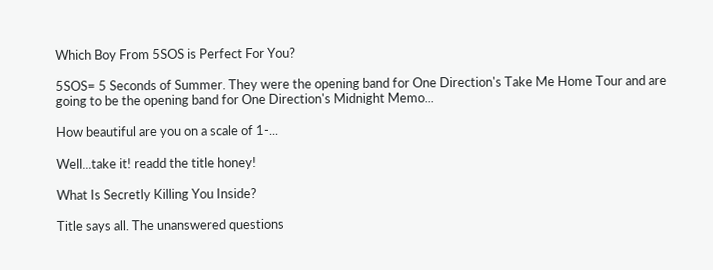Which Boy From 5SOS is Perfect For You?

5SOS= 5 Seconds of Summer. They were the opening band for One Direction's Take Me Home Tour and are going to be the opening band for One Direction's Midnight Memo...

How beautiful are you on a scale of 1-...

Well...take it! readd the title honey!

What Is Secretly Killing You Inside?

Title says all. The unanswered questions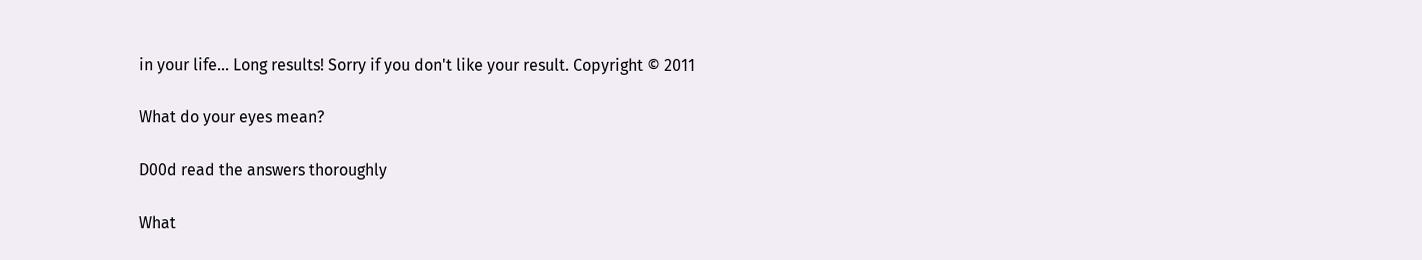in your life... Long results! Sorry if you don't like your result. Copyright © 2011

What do your eyes mean?

D00d read the answers thoroughly

What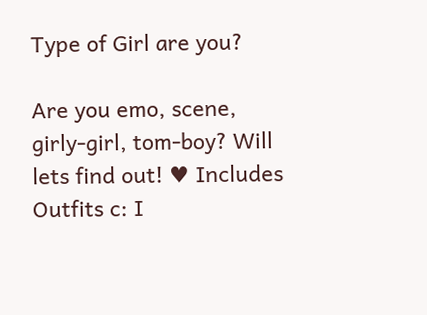Type of Girl are you?

Are you emo, scene, girly-girl, tom-boy? Will lets find out! ♥ Includes Outfits c: I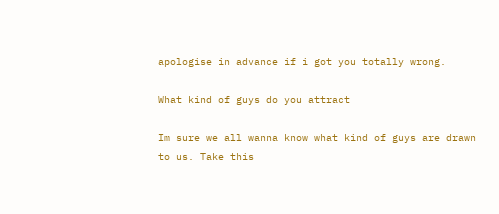apologise in advance if i got you totally wrong.

What kind of guys do you attract

Im sure we all wanna know what kind of guys are drawn to us. Take this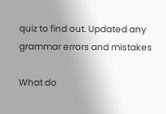quiz to find out. Updated any grammar errors and mistakes

What do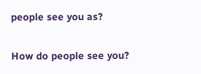people see you as?

How do people see you?